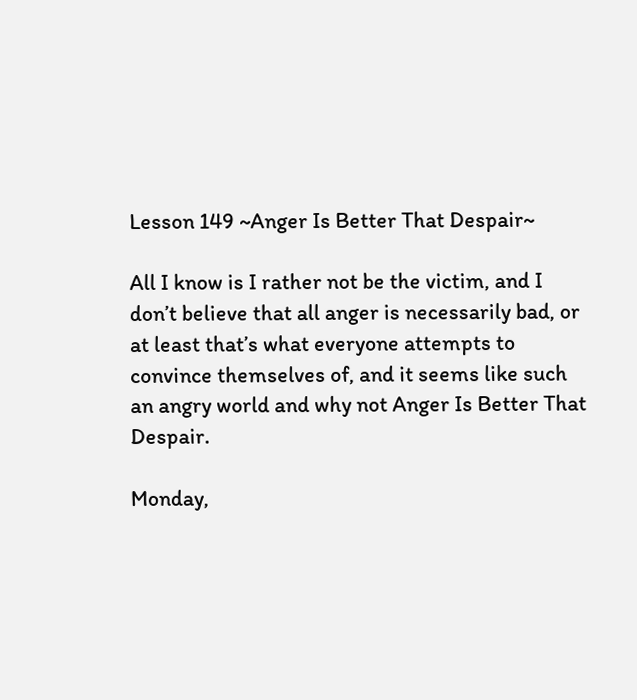Lesson 149 ~Anger Is Better That Despair~

All I know is I rather not be the victim, and I don’t believe that all anger is necessarily bad, or at least that’s what everyone attempts to convince themselves of, and it seems like such an angry world and why not Anger Is Better That Despair.

Monday,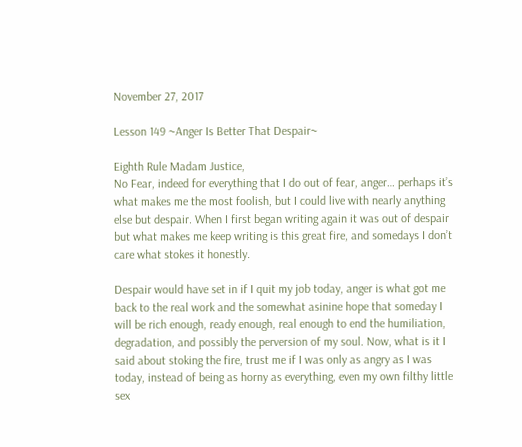November 27, 2017

Lesson 149 ~Anger Is Better That Despair~

Eighth Rule Madam Justice,
No Fear, indeed for everything that I do out of fear, anger… perhaps it’s what makes me the most foolish, but I could live with nearly anything else but despair. When I first began writing again it was out of despair but what makes me keep writing is this great fire, and somedays I don’t care what stokes it honestly.

Despair would have set in if I quit my job today, anger is what got me back to the real work and the somewhat asinine hope that someday I will be rich enough, ready enough, real enough to end the humiliation, degradation, and possibly the perversion of my soul. Now, what is it I said about stoking the fire, trust me if I was only as angry as I was today, instead of being as horny as everything, even my own filthy little sex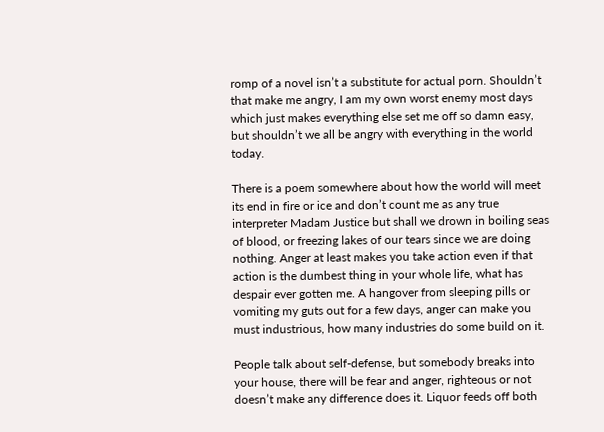romp of a novel isn’t a substitute for actual porn. Shouldn’t that make me angry, I am my own worst enemy most days which just makes everything else set me off so damn easy, but shouldn’t we all be angry with everything in the world today.

There is a poem somewhere about how the world will meet its end in fire or ice and don’t count me as any true interpreter Madam Justice but shall we drown in boiling seas of blood, or freezing lakes of our tears since we are doing nothing. Anger at least makes you take action even if that action is the dumbest thing in your whole life, what has despair ever gotten me. A hangover from sleeping pills or vomiting my guts out for a few days, anger can make you must industrious, how many industries do some build on it.

People talk about self-defense, but somebody breaks into your house, there will be fear and anger, righteous or not doesn’t make any difference does it. Liquor feeds off both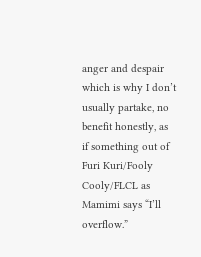anger and despair which is why I don’t usually partake, no benefit honestly, as if something out of Furi Kuri/Fooly Cooly/FLCL as Mamimi says “I’ll overflow.”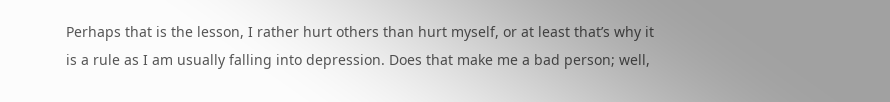Perhaps that is the lesson, I rather hurt others than hurt myself, or at least that’s why it is a rule as I am usually falling into depression. Does that make me a bad person; well,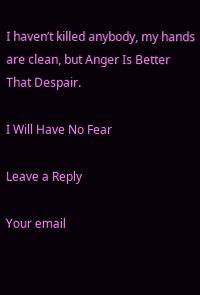I haven’t killed anybody, my hands are clean, but Anger Is Better That Despair.

I Will Have No Fear

Leave a Reply

Your email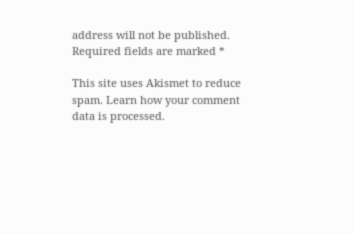address will not be published. Required fields are marked *

This site uses Akismet to reduce spam. Learn how your comment data is processed.